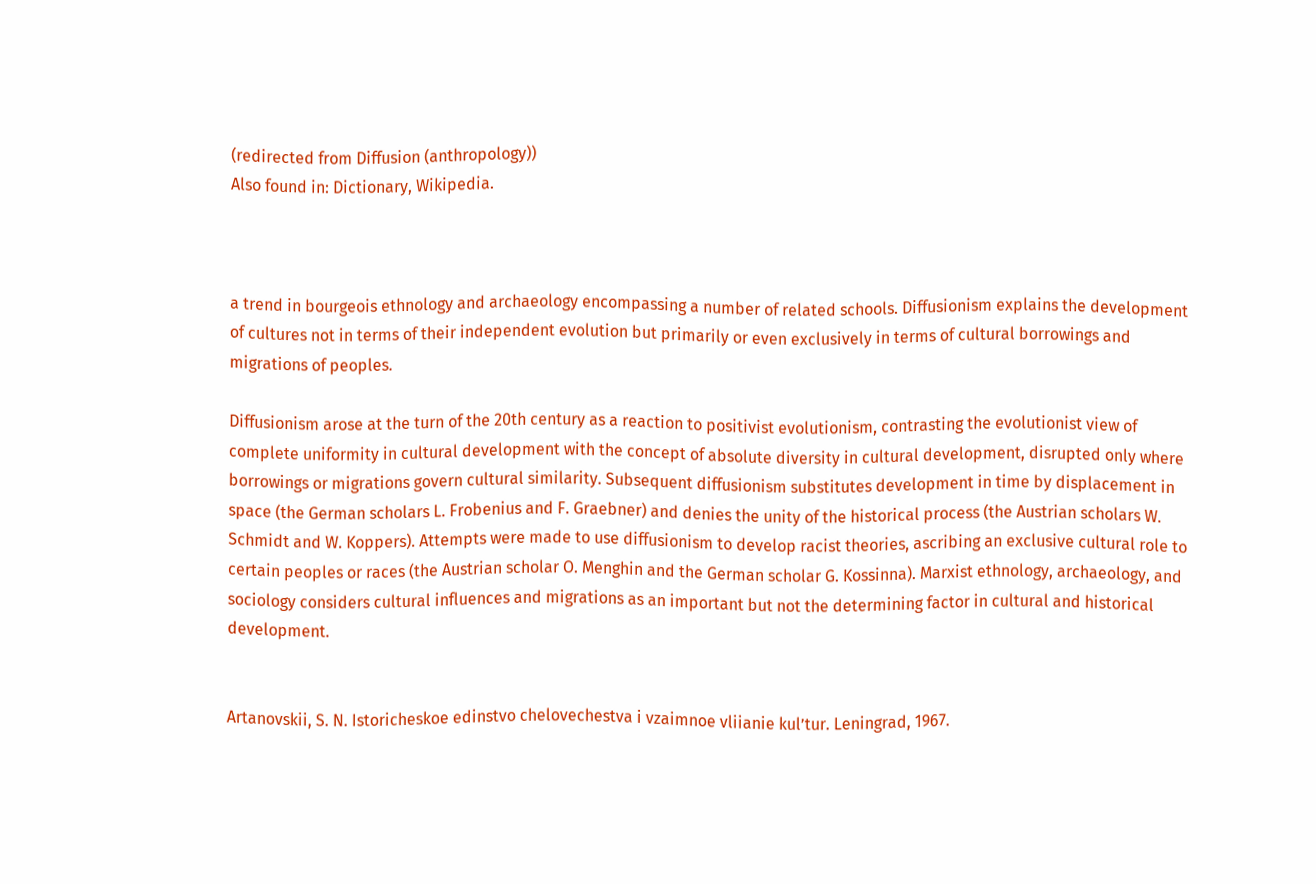(redirected from Diffusion (anthropology))
Also found in: Dictionary, Wikipedia.



a trend in bourgeois ethnology and archaeology encompassing a number of related schools. Diffusionism explains the development of cultures not in terms of their independent evolution but primarily or even exclusively in terms of cultural borrowings and migrations of peoples.

Diffusionism arose at the turn of the 20th century as a reaction to positivist evolutionism, contrasting the evolutionist view of complete uniformity in cultural development with the concept of absolute diversity in cultural development, disrupted only where borrowings or migrations govern cultural similarity. Subsequent diffusionism substitutes development in time by displacement in space (the German scholars L. Frobenius and F. Graebner) and denies the unity of the historical process (the Austrian scholars W. Schmidt and W. Koppers). Attempts were made to use diffusionism to develop racist theories, ascribing an exclusive cultural role to certain peoples or races (the Austrian scholar O. Menghin and the German scholar G. Kossinna). Marxist ethnology, archaeology, and sociology considers cultural influences and migrations as an important but not the determining factor in cultural and historical development.


Artanovskii, S. N. Istoricheskoe edinstvo chelovechestva i vzaimnoe vliianie kul’tur. Leningrad, 1967.